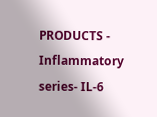PRODUCTS - Inflammatory series- IL-6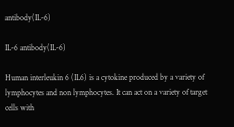antibody(IL-6)

IL-6 antibody(IL-6)

Human interleukin 6 (IL6) is a cytokine produced by a variety of lymphocytes and non lymphocytes. It can act on a variety of target cells with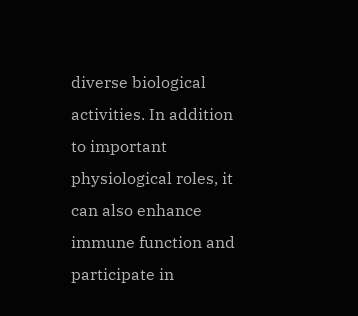diverse biological activities. In addition to important physiological roles, it can also enhance immune function and participate in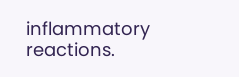inflammatory reactions.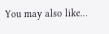You may also like…